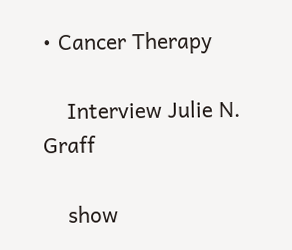• Cancer Therapy

    Interview Julie N. Graff

    show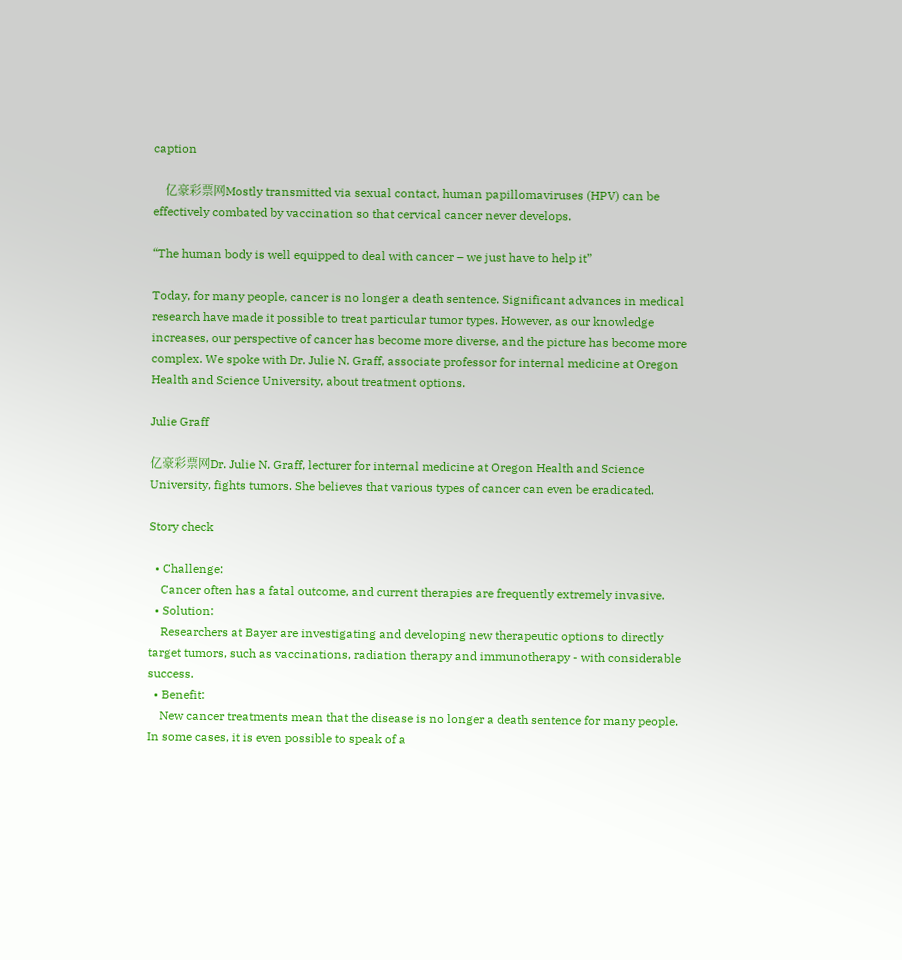caption

    亿豪彩票网Mostly transmitted via sexual contact, human papillomaviruses (HPV) can be effectively combated by vaccination so that cervical cancer never develops.

“The human body is well equipped to deal with cancer – we just have to help it”

Today, for many people, cancer is no longer a death sentence. Significant advances in medical research have made it possible to treat particular tumor types. However, as our knowledge increases, our perspective of cancer has become more diverse, and the picture has become more complex. We spoke with Dr. Julie N. Graff, associate professor for internal medicine at Oregon Health and Science University, about treatment options.

Julie Graff

亿豪彩票网Dr. Julie N. Graff, lecturer for internal medicine at Oregon Health and Science University, fights tumors. She believes that various types of cancer can even be eradicated.

Story check

  • Challenge:
    Cancer often has a fatal outcome, and current therapies are frequently extremely invasive.
  • Solution:
    Researchers at Bayer are investigating and developing new therapeutic options to directly target tumors, such as vaccinations, radiation therapy and immunotherapy - with considerable success.
  • Benefit:
    New cancer treatments mean that the disease is no longer a death sentence for many people. In some cases, it is even possible to speak of a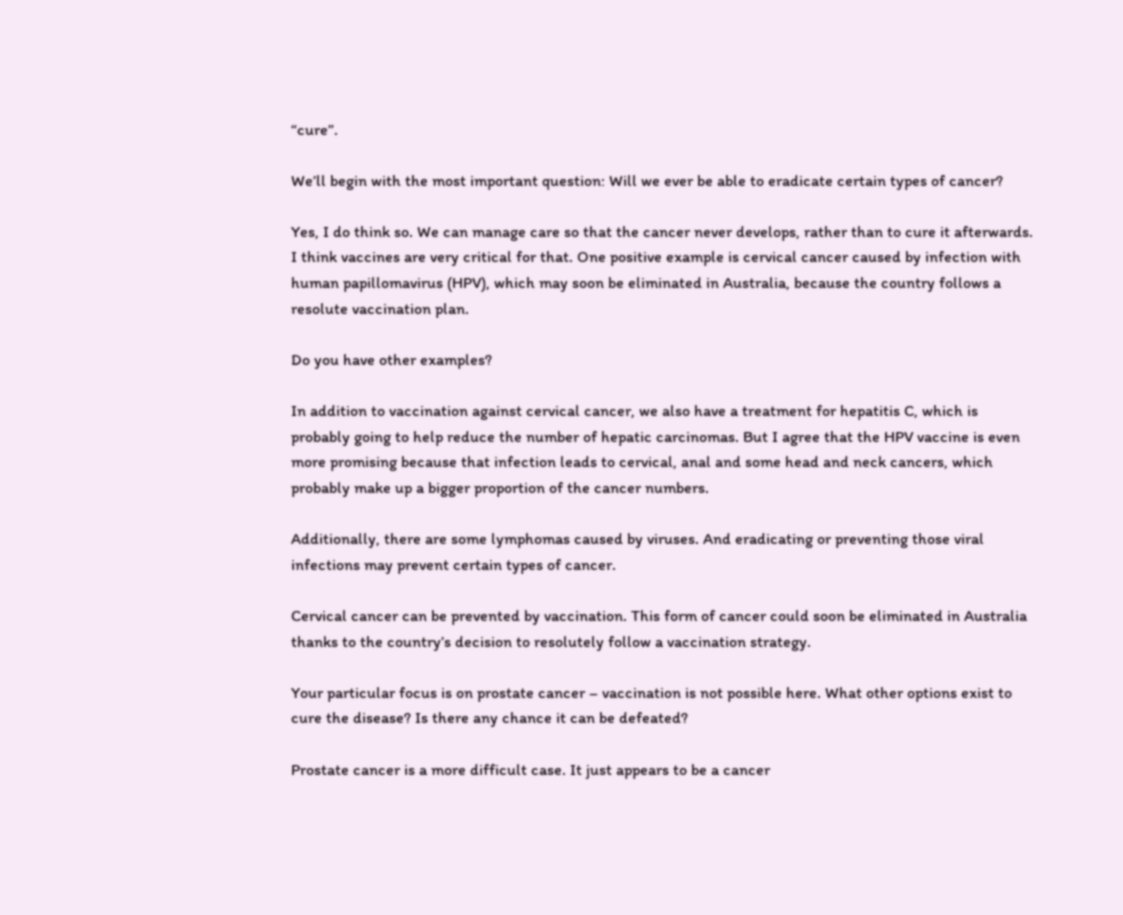“cure”.

We’ll begin with the most important question: Will we ever be able to eradicate certain types of cancer?

Yes, I do think so. We can manage care so that the cancer never develops, rather than to cure it afterwards. I think vaccines are very critical for that. One positive example is cervical cancer caused by infection with human papillomavirus (HPV), which may soon be eliminated in Australia, because the country follows a resolute vaccination plan.

Do you have other examples?

In addition to vaccination against cervical cancer, we also have a treatment for hepatitis C, which is probably going to help reduce the number of hepatic carcinomas. But I agree that the HPV vaccine is even more promising because that infection leads to cervical, anal and some head and neck cancers, which probably make up a bigger proportion of the cancer numbers.

Additionally, there are some lymphomas caused by viruses. And eradicating or preventing those viral infections may prevent certain types of cancer.

Cervical cancer can be prevented by vaccination. This form of cancer could soon be eliminated in Australia thanks to the country’s decision to resolutely follow a vaccination strategy.

Your particular focus is on prostate cancer – vaccination is not possible here. What other options exist to cure the disease? Is there any chance it can be defeated?

Prostate cancer is a more difficult case. It just appears to be a cancer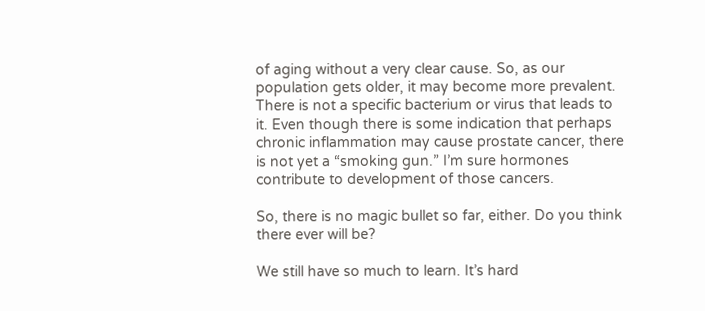of aging without a very clear cause. So, as our population gets older, it may become more prevalent. There is not a specific bacterium or virus that leads to it. Even though there is some indication that perhaps chronic inflammation may cause prostate cancer, there is not yet a “smoking gun.” I’m sure hormones contribute to development of those cancers.

So, there is no magic bullet so far, either. Do you think there ever will be?

We still have so much to learn. It’s hard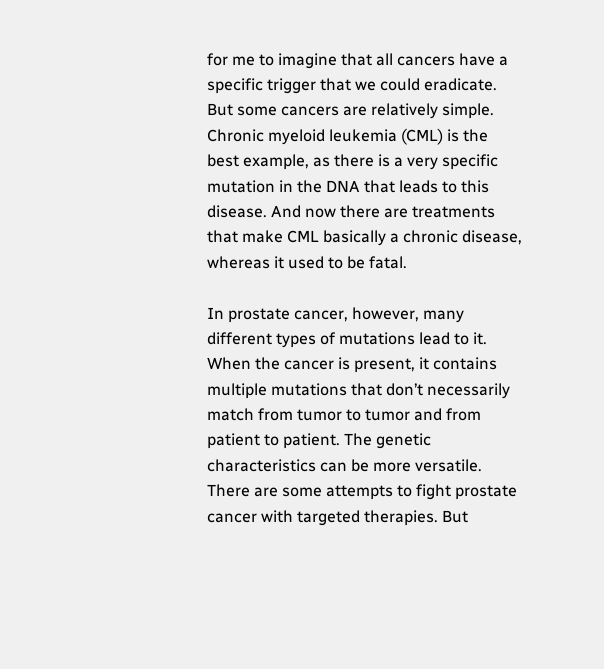for me to imagine that all cancers have a specific trigger that we could eradicate. But some cancers are relatively simple. Chronic myeloid leukemia (CML) is the best example, as there is a very specific mutation in the DNA that leads to this disease. And now there are treatments that make CML basically a chronic disease, whereas it used to be fatal.

In prostate cancer, however, many different types of mutations lead to it. When the cancer is present, it contains multiple mutations that don’t necessarily match from tumor to tumor and from patient to patient. The genetic characteristics can be more versatile. There are some attempts to fight prostate cancer with targeted therapies. But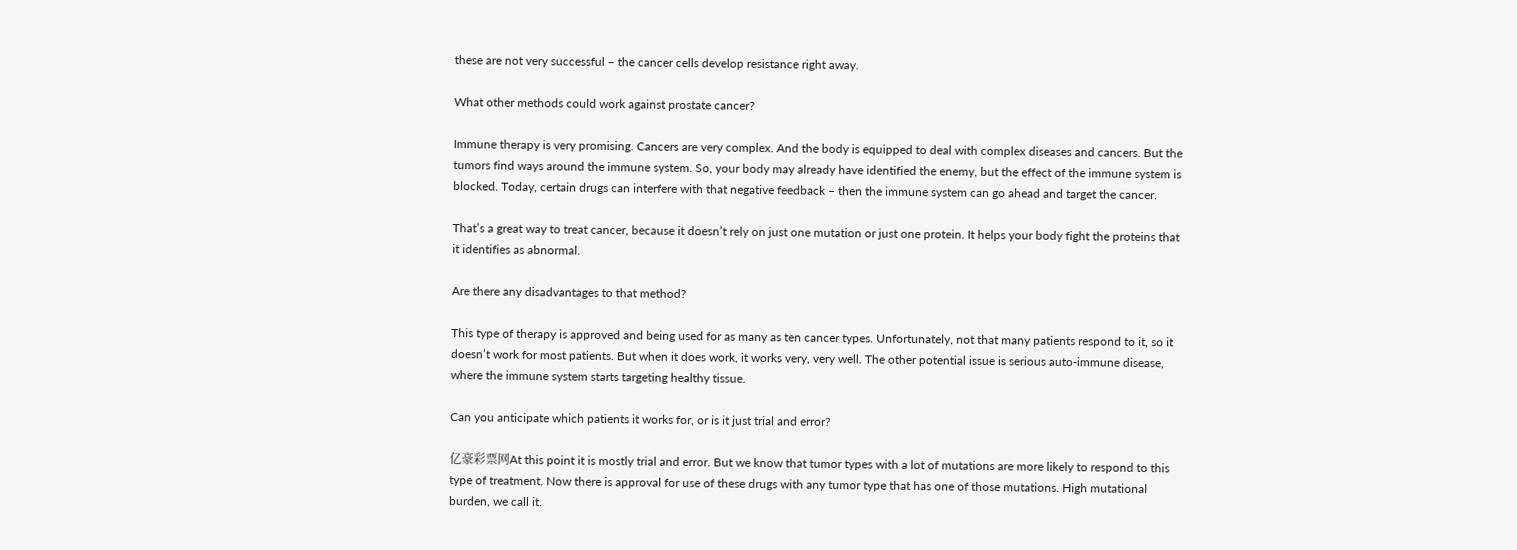these are not very successful – the cancer cells develop resistance right away.

What other methods could work against prostate cancer?

Immune therapy is very promising. Cancers are very complex. And the body is equipped to deal with complex diseases and cancers. But the tumors find ways around the immune system. So, your body may already have identified the enemy, but the effect of the immune system is blocked. Today, certain drugs can interfere with that negative feedback – then the immune system can go ahead and target the cancer.

That’s a great way to treat cancer, because it doesn’t rely on just one mutation or just one protein. It helps your body fight the proteins that it identifies as abnormal.

Are there any disadvantages to that method?

This type of therapy is approved and being used for as many as ten cancer types. Unfortunately, not that many patients respond to it, so it doesn’t work for most patients. But when it does work, it works very, very well. The other potential issue is serious auto-immune disease, where the immune system starts targeting healthy tissue.

Can you anticipate which patients it works for, or is it just trial and error?

亿豪彩票网At this point it is mostly trial and error. But we know that tumor types with a lot of mutations are more likely to respond to this type of treatment. Now there is approval for use of these drugs with any tumor type that has one of those mutations. High mutational burden, we call it.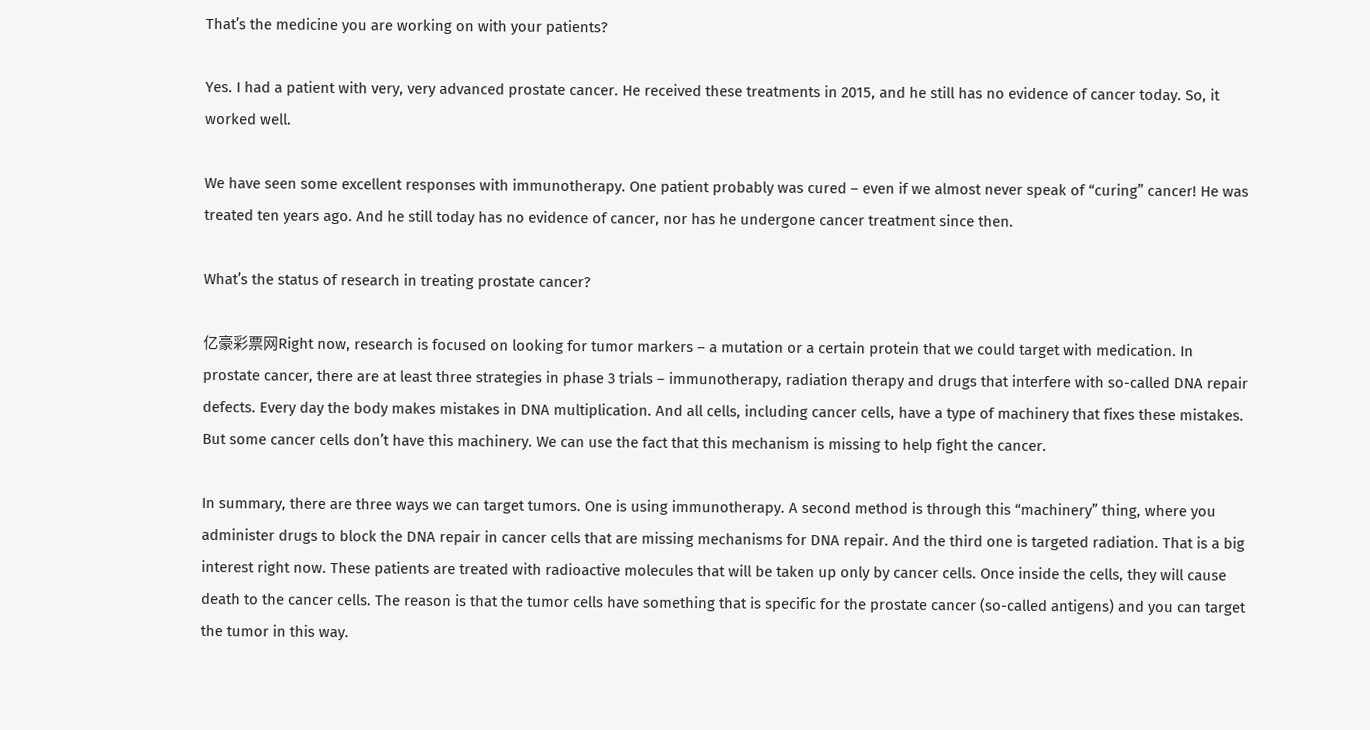That’s the medicine you are working on with your patients?

Yes. I had a patient with very, very advanced prostate cancer. He received these treatments in 2015, and he still has no evidence of cancer today. So, it worked well.

We have seen some excellent responses with immunotherapy. One patient probably was cured – even if we almost never speak of “curing” cancer! He was treated ten years ago. And he still today has no evidence of cancer, nor has he undergone cancer treatment since then.

What’s the status of research in treating prostate cancer?

亿豪彩票网Right now, research is focused on looking for tumor markers – a mutation or a certain protein that we could target with medication. In prostate cancer, there are at least three strategies in phase 3 trials – immunotherapy, radiation therapy and drugs that interfere with so-called DNA repair defects. Every day the body makes mistakes in DNA multiplication. And all cells, including cancer cells, have a type of machinery that fixes these mistakes. But some cancer cells don’t have this machinery. We can use the fact that this mechanism is missing to help fight the cancer.

In summary, there are three ways we can target tumors. One is using immunotherapy. A second method is through this “machinery” thing, where you administer drugs to block the DNA repair in cancer cells that are missing mechanisms for DNA repair. And the third one is targeted radiation. That is a big interest right now. These patients are treated with radioactive molecules that will be taken up only by cancer cells. Once inside the cells, they will cause death to the cancer cells. The reason is that the tumor cells have something that is specific for the prostate cancer (so-called antigens) and you can target the tumor in this way.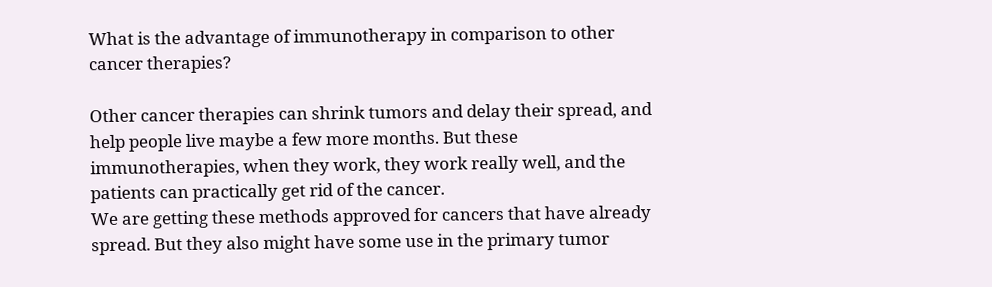What is the advantage of immunotherapy in comparison to other cancer therapies?

Other cancer therapies can shrink tumors and delay their spread, and help people live maybe a few more months. But these immunotherapies, when they work, they work really well, and the patients can practically get rid of the cancer.
We are getting these methods approved for cancers that have already spread. But they also might have some use in the primary tumor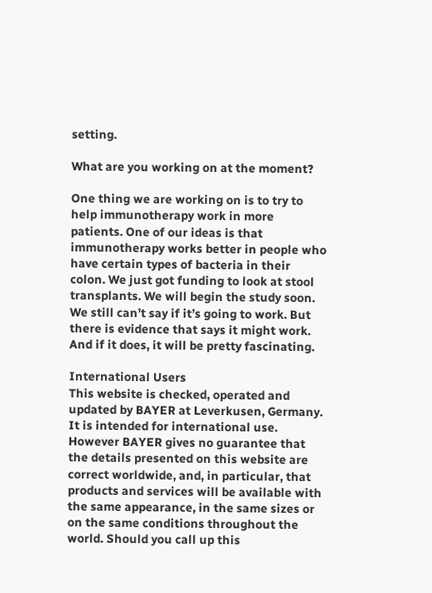setting.

What are you working on at the moment?

One thing we are working on is to try to help immunotherapy work in more patients. One of our ideas is that immunotherapy works better in people who have certain types of bacteria in their colon. We just got funding to look at stool transplants. We will begin the study soon. We still can’t say if it’s going to work. But there is evidence that says it might work. And if it does, it will be pretty fascinating.

International Users
This website is checked, operated and updated by BAYER at Leverkusen, Germany. It is intended for international use. However BAYER gives no guarantee that the details presented on this website are correct worldwide, and, in particular, that products and services will be available with the same appearance, in the same sizes or on the same conditions throughout the world. Should you call up this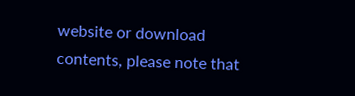website or download contents, please note that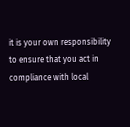it is your own responsibility to ensure that you act in compliance with local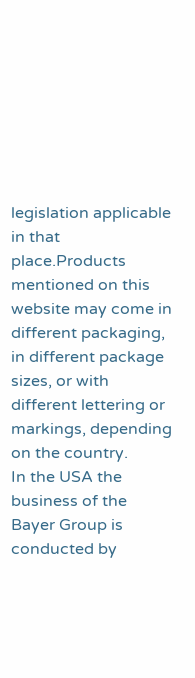legislation applicable in that place.Products mentioned on this website may come in different packaging, in different package sizes, or with different lettering or markings, depending on the country.
In the USA the business of the Bayer Group is conducted by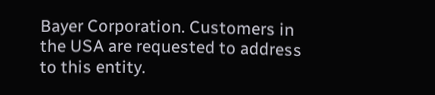Bayer Corporation. Customers in the USA are requested to address to this entity.